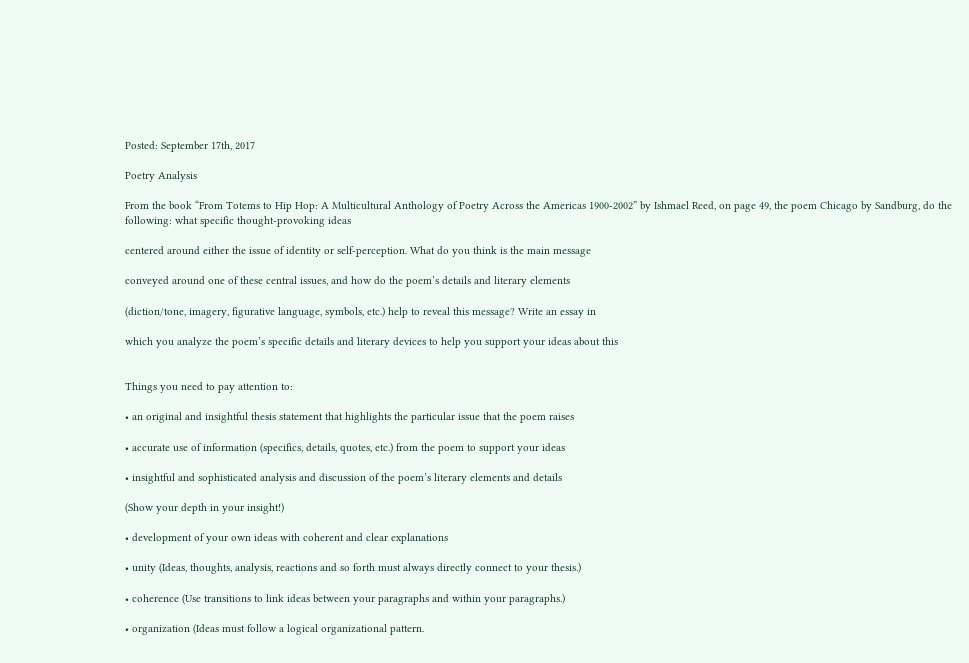Posted: September 17th, 2017

Poetry Analysis

From the book “From Totems to Hip Hop: A Multicultural Anthology of Poetry Across the Americas 1900-2002” by Ishmael Reed, on page 49, the poem Chicago by Sandburg, do the following: what specific thought-provoking ideas

centered around either the issue of identity or self-perception. What do you think is the main message

conveyed around one of these central issues, and how do the poem’s details and literary elements

(diction/tone, imagery, figurative language, symbols, etc.) help to reveal this message? Write an essay in

which you analyze the poem’s specific details and literary devices to help you support your ideas about this


Things you need to pay attention to:

• an original and insightful thesis statement that highlights the particular issue that the poem raises

• accurate use of information (specifics, details, quotes, etc.) from the poem to support your ideas

• insightful and sophisticated analysis and discussion of the poem’s literary elements and details

(Show your depth in your insight!)

• development of your own ideas with coherent and clear explanations

• unity (Ideas, thoughts, analysis, reactions and so forth must always directly connect to your thesis.)

• coherence (Use transitions to link ideas between your paragraphs and within your paragraphs.)

• organization (Ideas must follow a logical organizational pattern.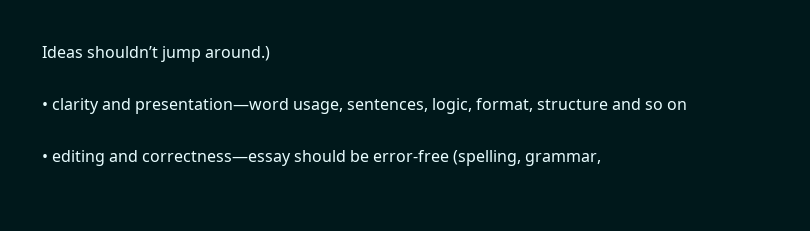Ideas shouldn’t jump around.)

• clarity and presentation—word usage, sentences, logic, format, structure and so on

• editing and correctness—essay should be error-free (spelling, grammar,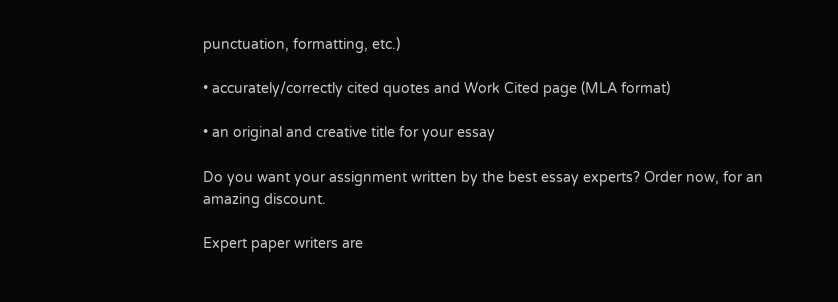punctuation, formatting, etc.)

• accurately/correctly cited quotes and Work Cited page (MLA format)

• an original and creative title for your essay

Do you want your assignment written by the best essay experts? Order now, for an amazing discount.

Expert paper writers are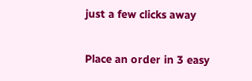just a few clicks away

Place an order in 3 easy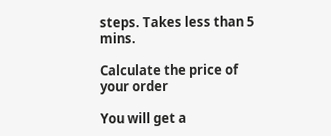steps. Takes less than 5 mins.

Calculate the price of your order

You will get a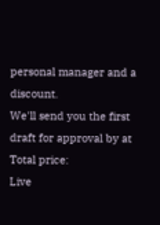personal manager and a discount.
We'll send you the first draft for approval by at
Total price:
Live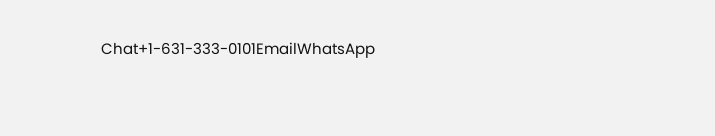Chat+1-631-333-0101EmailWhatsApp